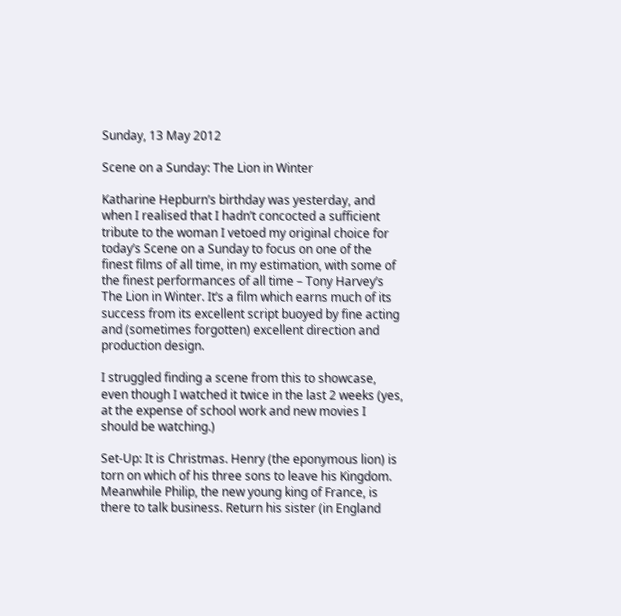Sunday, 13 May 2012

Scene on a Sunday: The Lion in Winter

Katharine Hepburn’s birthday was yesterday, and when I realised that I hadn’t concocted a sufficient tribute to the woman I vetoed my original choice for today’s Scene on a Sunday to focus on one of the finest films of all time, in my estimation, with some of the finest performances of all time – Tony Harvey’s The Lion in Winter. It’s a film which earns much of its success from its excellent script buoyed by fine acting and (sometimes forgotten) excellent direction and production design.

I struggled finding a scene from this to showcase, even though I watched it twice in the last 2 weeks (yes, at the expense of school work and new movies I should be watching.)

Set-Up: It is Christmas. Henry (the eponymous lion) is torn on which of his three sons to leave his Kingdom. Meanwhile Philip, the new young king of France, is there to talk business. Return his sister (in England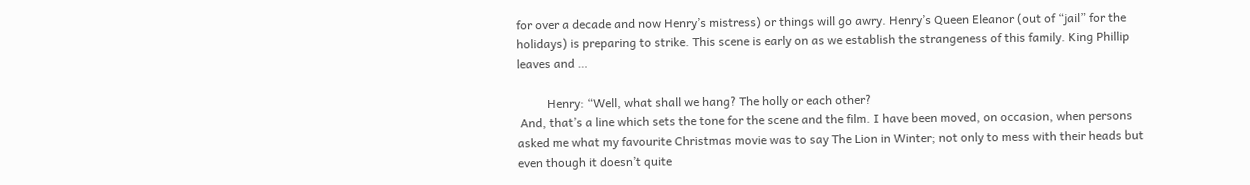for over a decade and now Henry’s mistress) or things will go awry. Henry’s Queen Eleanor (out of “jail” for the holidays) is preparing to strike. This scene is early on as we establish the strangeness of this family. King Phillip leaves and …

          Henry: “Well, what shall we hang? The holly or each other?
 And, that’s a line which sets the tone for the scene and the film. I have been moved, on occasion, when persons asked me what my favourite Christmas movie was to say The Lion in Winter; not only to mess with their heads but even though it doesn’t quite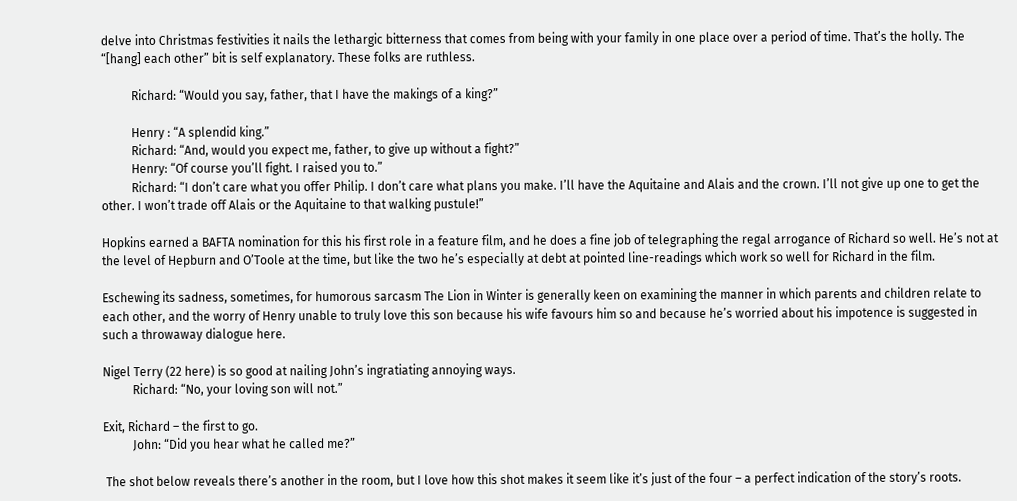delve into Christmas festivities it nails the lethargic bitterness that comes from being with your family in one place over a period of time. That’s the holly. The “[hang] each other” bit is self explanatory. These folks are ruthless.

          Richard: “Would you say, father, that I have the makings of a king?”

          Henry : “A splendid king.”
          Richard: “And, would you expect me, father, to give up without a fight?”
          Henry: “Of course you’ll fight. I raised you to.”
          Richard: “I don’t care what you offer Philip. I don’t care what plans you make. I’ll have the Aquitaine and Alais and the crown. I’ll not give up one to get the other. I won’t trade off Alais or the Aquitaine to that walking pustule!”

Hopkins earned a BAFTA nomination for this his first role in a feature film, and he does a fine job of telegraphing the regal arrogance of Richard so well. He’s not at the level of Hepburn and O’Toole at the time, but like the two he’s especially at debt at pointed line-readings which work so well for Richard in the film.

Eschewing its sadness, sometimes, for humorous sarcasm The Lion in Winter is generally keen on examining the manner in which parents and children relate to each other, and the worry of Henry unable to truly love this son because his wife favours him so and because he’s worried about his impotence is suggested in such a throwaway dialogue here.

Nigel Terry (22 here) is so good at nailing John’s ingratiating annoying ways.
          Richard: “No, your loving son will not.”

Exit, Richard – the first to go.
          John: “Did you hear what he called me?”

 The shot below reveals there’s another in the room, but I love how this shot makes it seem like it’s just of the four – a perfect indication of the story’s roots.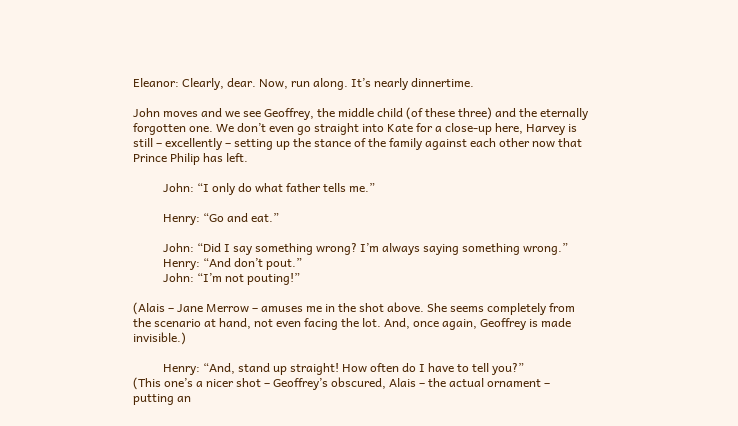Eleanor: Clearly, dear. Now, run along. It’s nearly dinnertime.

John moves and we see Geoffrey, the middle child (of these three) and the eternally forgotten one. We don’t even go straight into Kate for a close-up here, Harvey is still – excellently – setting up the stance of the family against each other now that Prince Philip has left.

          John: “I only do what father tells me.”

          Henry: “Go and eat.”

          John: “Did I say something wrong? I’m always saying something wrong.”
          Henry: “And don’t pout.”
          John: “I’m not pouting!”

(Alais – Jane Merrow – amuses me in the shot above. She seems completely from the scenario at hand, not even facing the lot. And, once again, Geoffrey is made invisible.)

          Henry: “And, stand up straight! How often do I have to tell you?”
(This one’s a nicer shot – Geoffrey’s obscured, Alais – the actual ornament – putting an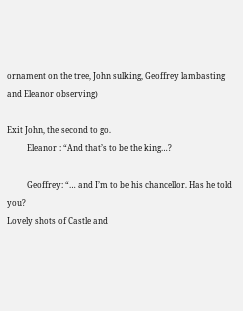ornament on the tree, John sulking, Geoffrey lambasting and Eleanor observing)

Exit John, the second to go.
          Eleanor : “And that’s to be the king…?

          Geoffrey: “… and I’m to be his chancellor. Has he told you?
Lovely shots of Castle and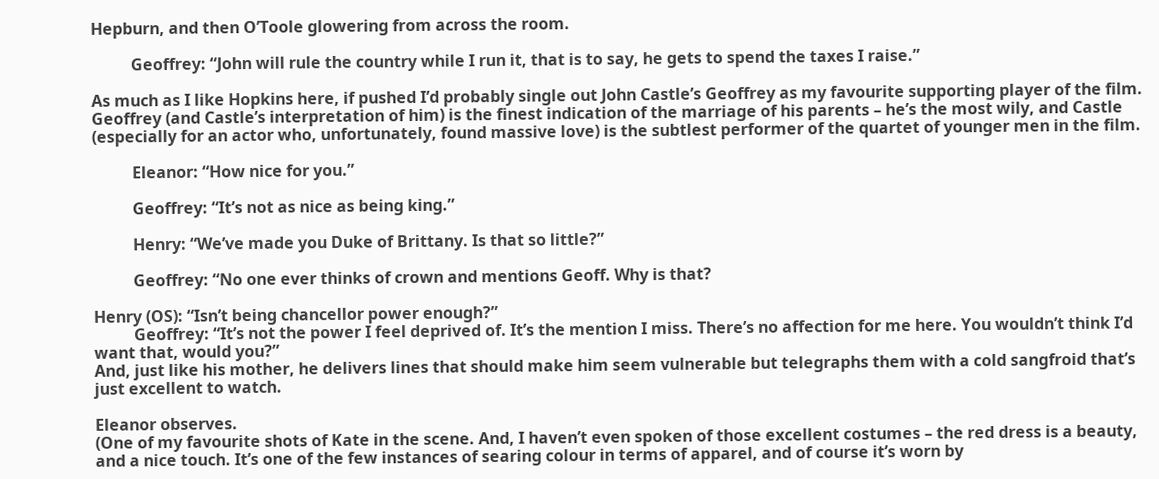Hepburn, and then O’Toole glowering from across the room.

          Geoffrey: “John will rule the country while I run it, that is to say, he gets to spend the taxes I raise.”

As much as I like Hopkins here, if pushed I’d probably single out John Castle’s Geoffrey as my favourite supporting player of the film. Geoffrey (and Castle’s interpretation of him) is the finest indication of the marriage of his parents – he’s the most wily, and Castle (especially for an actor who, unfortunately, found massive love) is the subtlest performer of the quartet of younger men in the film.

          Eleanor: “How nice for you.”

          Geoffrey: “It’s not as nice as being king.”

          Henry: “We’ve made you Duke of Brittany. Is that so little?”

          Geoffrey: “No one ever thinks of crown and mentions Geoff. Why is that?

Henry (OS): “Isn’t being chancellor power enough?”
          Geoffrey: “It’s not the power I feel deprived of. It’s the mention I miss. There’s no affection for me here. You wouldn’t think I’d want that, would you?”
And, just like his mother, he delivers lines that should make him seem vulnerable but telegraphs them with a cold sangfroid that’s just excellent to watch.

Eleanor observes.
(One of my favourite shots of Kate in the scene. And, I haven’t even spoken of those excellent costumes – the red dress is a beauty, and a nice touch. It’s one of the few instances of searing colour in terms of apparel, and of course it’s worn by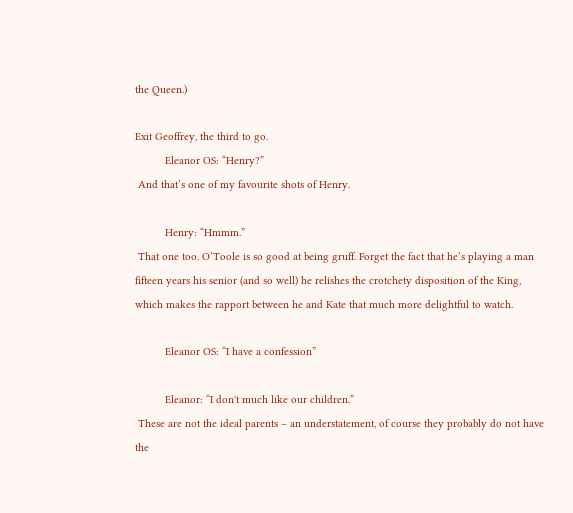the Queen.)

Exit Geoffrey, the third to go.
          Eleanor OS: “Henry?”
 And that’s one of my favourite shots of Henry.

          Henry: “Hmmm.”
 That one too. O’Toole is so good at being gruff. Forget the fact that he’s playing a man fifteen years his senior (and so well) he relishes the crotchety disposition of the King, which makes the rapport between he and Kate that much more delightful to watch.

          Eleanor OS: “I have a confession”

          Eleanor: “I don't much like our children.”
 These are not the ideal parents – an understatement, of course they probably do not have the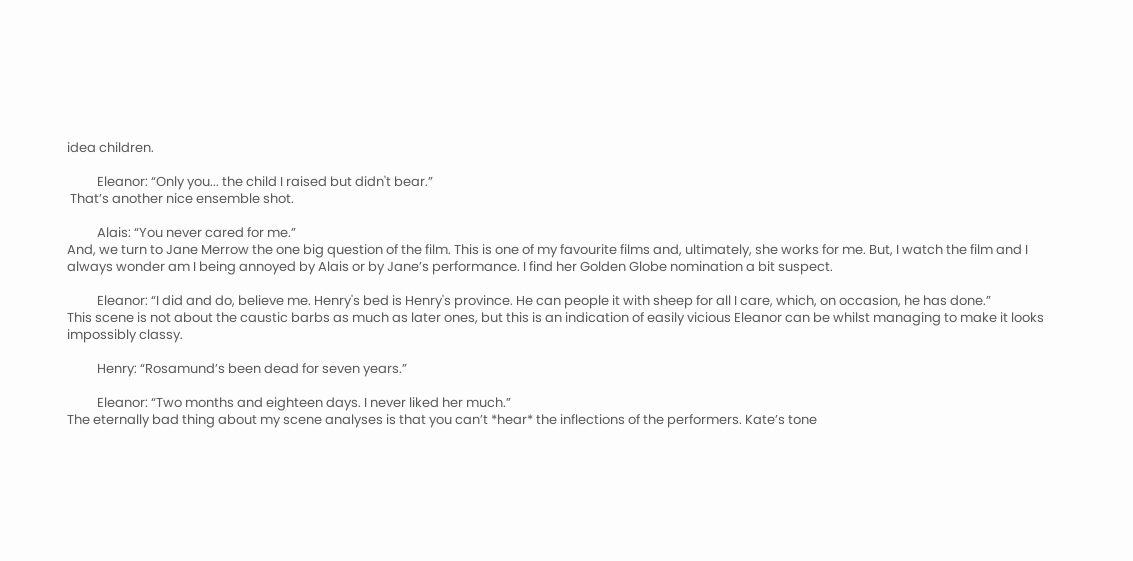idea children.

          Eleanor: “Only you... the child I raised but didn't bear.”
 That’s another nice ensemble shot.

          Alais: “You never cared for me.”
And, we turn to Jane Merrow the one big question of the film. This is one of my favourite films and, ultimately, she works for me. But, I watch the film and I always wonder am I being annoyed by Alais or by Jane’s performance. I find her Golden Globe nomination a bit suspect.

          Eleanor: “I did and do, believe me. Henry's bed is Henry's province. He can people it with sheep for all I care, which, on occasion, he has done.”
This scene is not about the caustic barbs as much as later ones, but this is an indication of easily vicious Eleanor can be whilst managing to make it looks impossibly classy.

          Henry: “Rosamund’s been dead for seven years.”

          Eleanor: “Two months and eighteen days. I never liked her much.”
The eternally bad thing about my scene analyses is that you can’t *hear* the inflections of the performers. Kate’s tone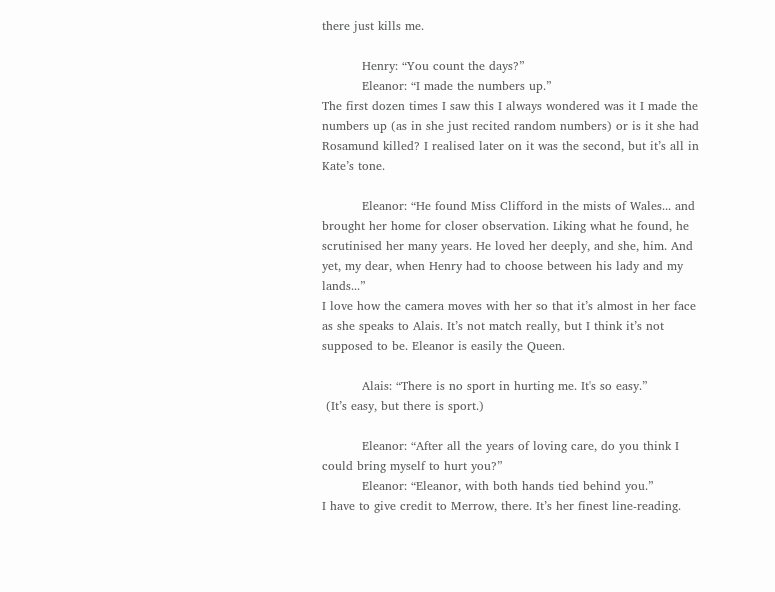there just kills me.

          Henry: “You count the days?”
          Eleanor: “I made the numbers up.”
The first dozen times I saw this I always wondered was it I made the numbers up (as in she just recited random numbers) or is it she had Rosamund killed? I realised later on it was the second, but it’s all in Kate’s tone.

          Eleanor: “He found Miss Clifford in the mists of Wales... and brought her home for closer observation. Liking what he found, he scrutinised her many years. He loved her deeply, and she, him. And yet, my dear, when Henry had to choose between his lady and my lands...”
I love how the camera moves with her so that it’s almost in her face as she speaks to Alais. It’s not match really, but I think it’s not supposed to be. Eleanor is easily the Queen.

          Alais: “There is no sport in hurting me. It's so easy.”
 (It’s easy, but there is sport.)

          Eleanor: “After all the years of loving care, do you think I could bring myself to hurt you?”
          Eleanor: “Eleanor, with both hands tied behind you.”
I have to give credit to Merrow, there. It’s her finest line-reading.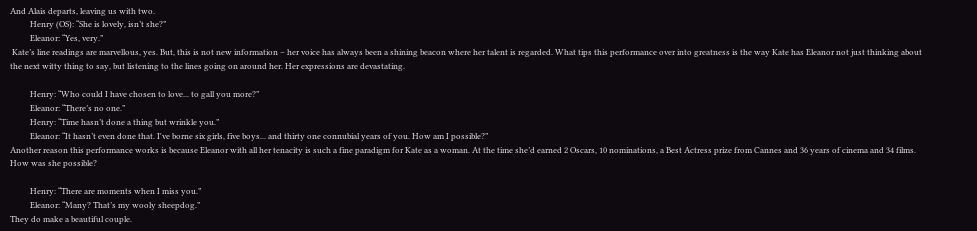And Alais departs, leaving us with two.
          Henry (OS): “She is lovely, isn’t she?”
          Eleanor: “Yes, very.”
 Kate’s line readings are marvellous, yes. But, this is not new information – her voice has always been a shining beacon where her talent is regarded. What tips this performance over into greatness is the way Kate has Eleanor not just thinking about the next witty thing to say, but listening to the lines going on around her. Her expressions are devastating.

          Henry: “Who could I have chosen to love... to gall you more?”
          Eleanor: “There’s no one.”
          Henry: “Time hasn’t done a thing but wrinkle you.”
          Eleanor: “It hasn’t even done that. I've borne six girls, five boys... and thirty one connubial years of you. How am I possible?”
Another reason this performance works is because Eleanor with all her tenacity is such a fine paradigm for Kate as a woman. At the time she’d earned 2 Oscars, 10 nominations, a Best Actress prize from Cannes and 36 years of cinema and 34 films. How was she possible?

          Henry: “There are moments when I miss you.”
          Eleanor: “Many? That’s my wooly sheepdog.”
They do make a beautiful couple.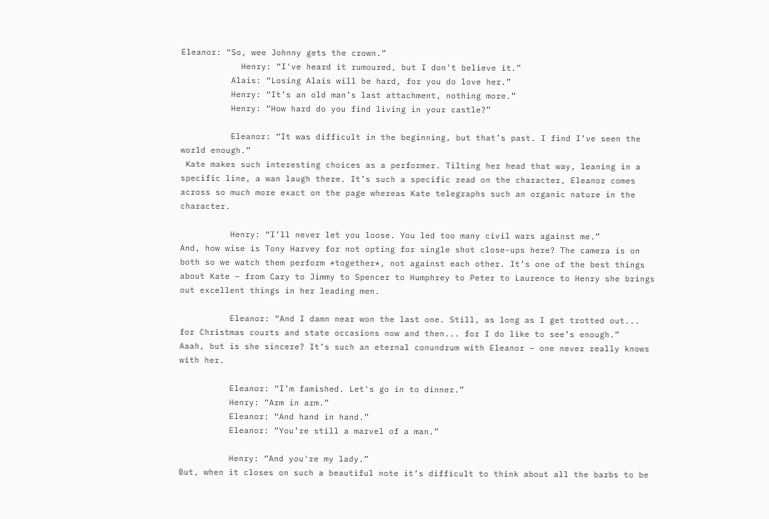Eleanor: “So, wee Johnny gets the crown.”
            Henry: “I've heard it rumoured, but I don't believe it.”
          Alais: “Losing Alais will be hard, for you do love her.”
          Henry: “It’s an old man’s last attachment, nothing more.”
          Henry: “How hard do you find living in your castle?”

          Eleanor: “It was difficult in the beginning, but that’s past. I find I’ve seen the world enough.”
 Kate makes such interesting choices as a performer. Tilting her head that way, leaning in a specific line, a wan laugh there. It’s such a specific read on the character, Eleanor comes across so much more exact on the page whereas Kate telegraphs such an organic nature in the character.

          Henry: “I’ll never let you loose. You led too many civil wars against me.”
And, how wise is Tony Harvey for not opting for single shot close-ups here? The camera is on both so we watch them perform *together*, not against each other. It’s one of the best things about Kate – from Cary to Jimmy to Spencer to Humphrey to Peter to Laurence to Henry she brings out excellent things in her leading men.

          Eleanor: “And I damn near won the last one. Still, as long as I get trotted out... for Christmas courts and state occasions now and then... for I do like to see’s enough.”
Aaah, but is she sincere? It’s such an eternal conundrum with Eleanor – one never really knows with her.

          Eleanor: “I’m famished. Let's go in to dinner.”
          Henry: “Arm in arm.”
          Eleanor: “And hand in hand.”
          Eleanor: “You’re still a marvel of a man.”

          Henry: “And you're my lady.”
But, when it closes on such a beautiful note it’s difficult to think about all the barbs to be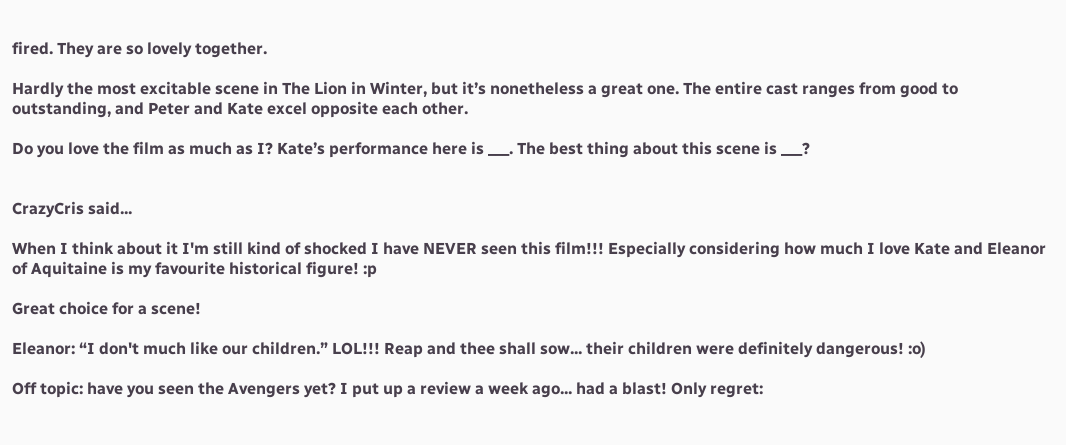fired. They are so lovely together.

Hardly the most excitable scene in The Lion in Winter, but it’s nonetheless a great one. The entire cast ranges from good to outstanding, and Peter and Kate excel opposite each other.

Do you love the film as much as I? Kate’s performance here is ___. The best thing about this scene is ___?


CrazyCris said...

When I think about it I'm still kind of shocked I have NEVER seen this film!!! Especially considering how much I love Kate and Eleanor of Aquitaine is my favourite historical figure! :p

Great choice for a scene!

Eleanor: “I don't much like our children.” LOL!!! Reap and thee shall sow... their children were definitely dangerous! :o)

Off topic: have you seen the Avengers yet? I put up a review a week ago... had a blast! Only regret: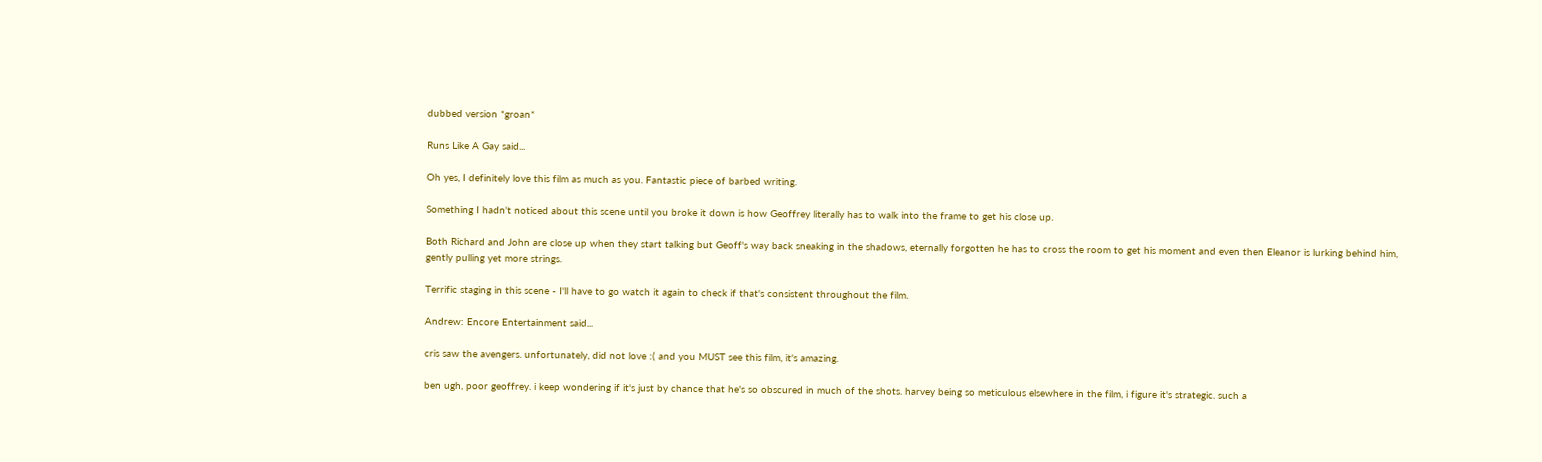dubbed version *groan*

Runs Like A Gay said...

Oh yes, I definitely love this film as much as you. Fantastic piece of barbed writing.

Something I hadn't noticed about this scene until you broke it down is how Geoffrey literally has to walk into the frame to get his close up.

Both Richard and John are close up when they start talking but Geoff's way back sneaking in the shadows, eternally forgotten he has to cross the room to get his moment and even then Eleanor is lurking behind him, gently pulling yet more strings.

Terrific staging in this scene - I'll have to go watch it again to check if that's consistent throughout the film.

Andrew: Encore Entertainment said...

cris saw the avengers. unfortunately, did not love :( and you MUST see this film, it's amazing.

ben ugh, poor geoffrey. i keep wondering if it's just by chance that he's so obscured in much of the shots. harvey being so meticulous elsewhere in the film, i figure it's strategic. such a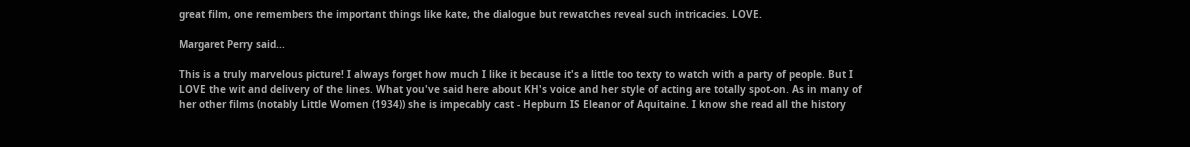great film, one remembers the important things like kate, the dialogue but rewatches reveal such intricacies. LOVE.

Margaret Perry said...

This is a truly marvelous picture! I always forget how much I like it because it's a little too texty to watch with a party of people. But I LOVE the wit and delivery of the lines. What you've said here about KH's voice and her style of acting are totally spot-on. As in many of her other films (notably Little Women (1934)) she is impecably cast - Hepburn IS Eleanor of Aquitaine. I know she read all the history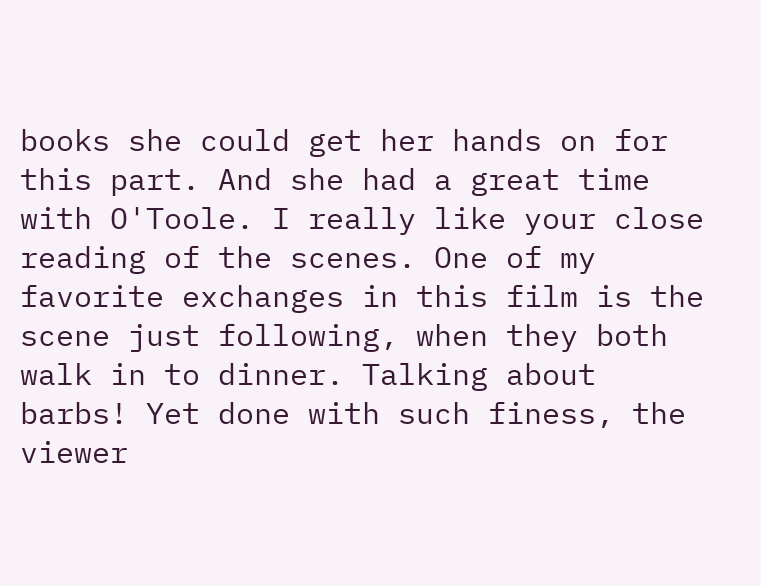books she could get her hands on for this part. And she had a great time with O'Toole. I really like your close reading of the scenes. One of my favorite exchanges in this film is the scene just following, when they both walk in to dinner. Talking about barbs! Yet done with such finess, the viewer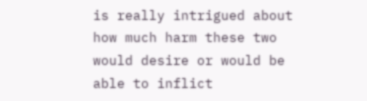is really intrigued about how much harm these two would desire or would be able to inflict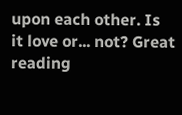upon each other. Is it love or... not? Great reading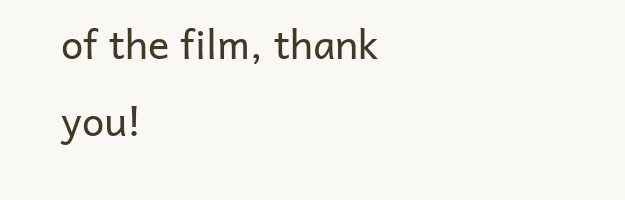of the film, thank you!